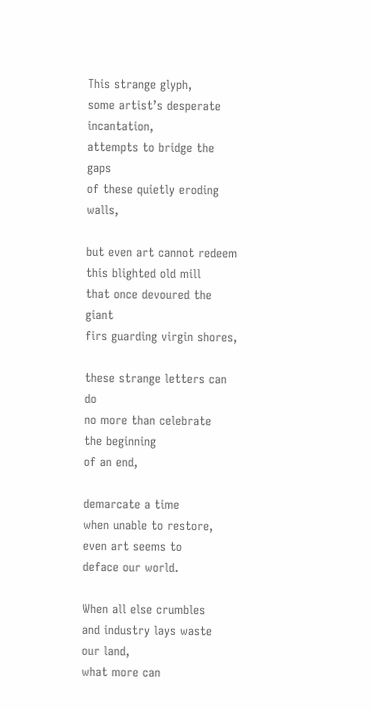This strange glyph,
some artist’s desperate incantation,
attempts to bridge the gaps
of these quietly eroding walls,

but even art cannot redeem
this blighted old mill
that once devoured the giant
firs guarding virgin shores,

these strange letters can do
no more than celebrate
the beginning
of an end,

demarcate a time
when unable to restore,
even art seems to
deface our world.

When all else crumbles
and industry lays waste
our land,
what more can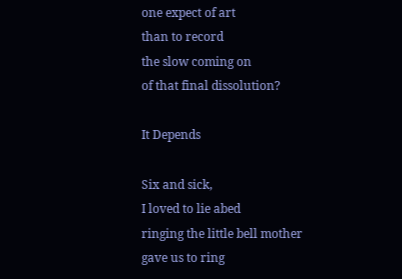one expect of art
than to record
the slow coming on
of that final dissolution?

It Depends

Six and sick,
I loved to lie abed
ringing the little bell mother
gave us to ring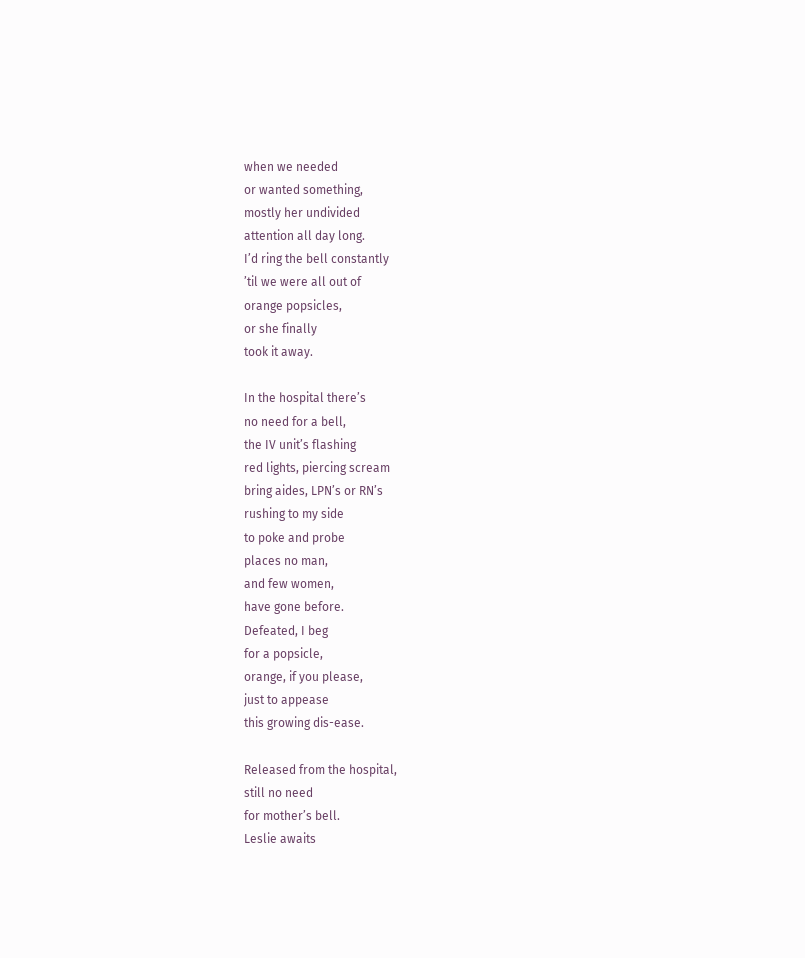when we needed
or wanted something,
mostly her undivided
attention all day long.
I’d ring the bell constantly
’til we were all out of
orange popsicles,
or she finally
took it away.

In the hospital there’s
no need for a bell,
the IV unit’s flashing
red lights, piercing scream
bring aides, LPN’s or RN’s
rushing to my side
to poke and probe
places no man,
and few women,
have gone before.
Defeated, I beg
for a popsicle,
orange, if you please,
just to appease
this growing dis-ease.

Released from the hospital,
still no need
for mother’s bell.
Leslie awaits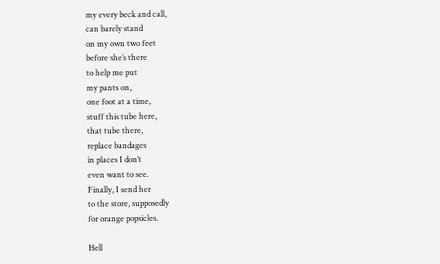my every beck and call,
can barely stand
on my own two feet
before she’s there
to help me put
my pants on,
one foot at a time,
stuff this tube here,
that tube there,
replace bandages
in places I don’t
even want to see.
Finally, I send her
to the store, supposedly
for orange popsicles.

Hell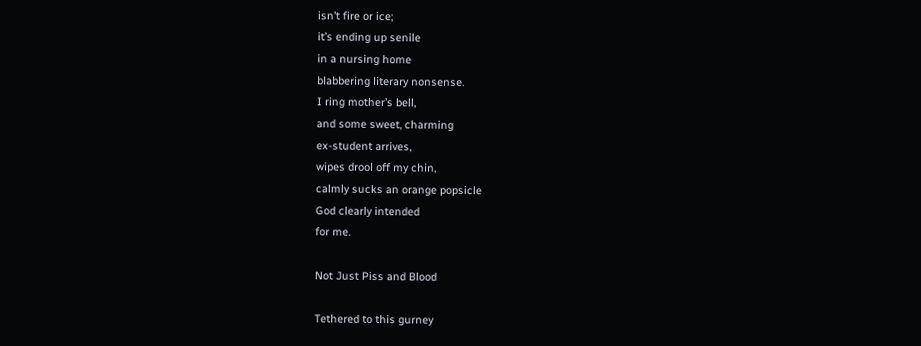isn’t fire or ice;
it’s ending up senile
in a nursing home
blabbering literary nonsense.
I ring mother’s bell,
and some sweet, charming
ex-student arrives,
wipes drool off my chin,
calmly sucks an orange popsicle
God clearly intended
for me.

Not Just Piss and Blood

Tethered to this gurney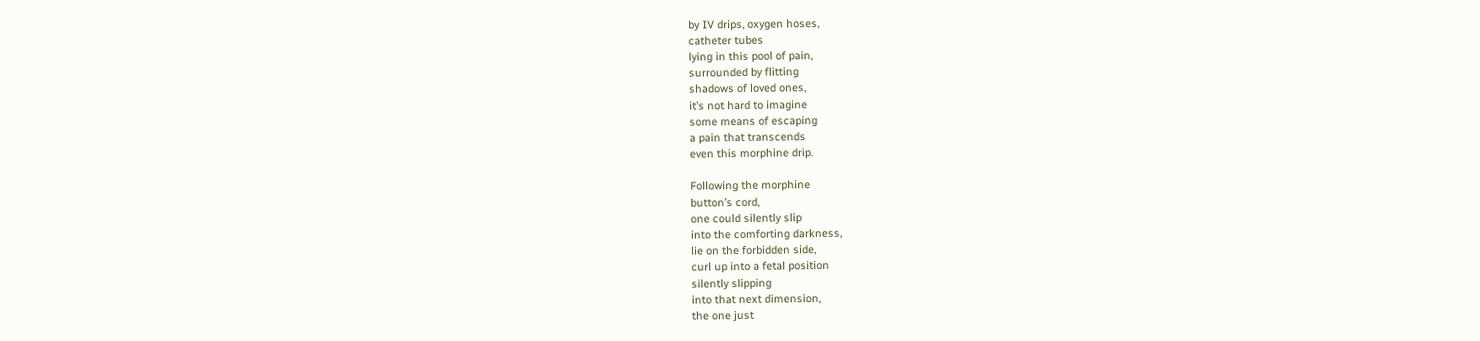by IV drips, oxygen hoses,
catheter tubes
lying in this pool of pain,
surrounded by flitting
shadows of loved ones,
it’s not hard to imagine
some means of escaping
a pain that transcends
even this morphine drip.

Following the morphine
button’s cord,
one could silently slip
into the comforting darkness,
lie on the forbidden side,
curl up into a fetal position
silently slipping
into that next dimension,
the one just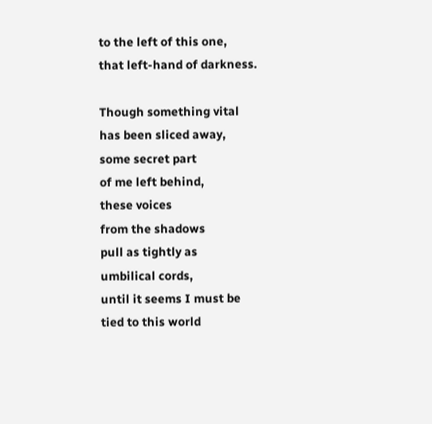to the left of this one,
that left-hand of darkness.

Though something vital
has been sliced away,
some secret part
of me left behind,
these voices
from the shadows
pull as tightly as
umbilical cords,
until it seems I must be
tied to this world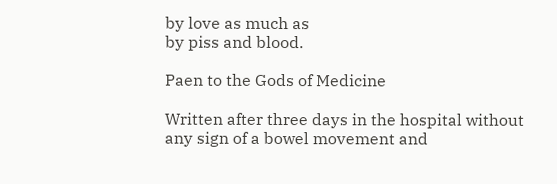by love as much as
by piss and blood.

Paen to the Gods of Medicine

Written after three days in the hospital without any sign of a bowel movement and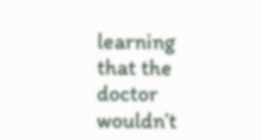learning that the doctor wouldn’t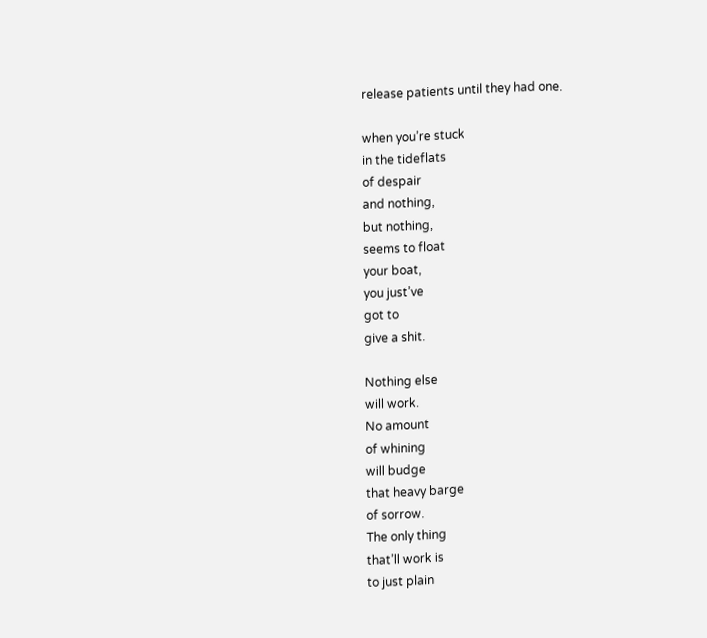release patients until they had one.

when you’re stuck
in the tideflats
of despair
and nothing,
but nothing,
seems to float
your boat,
you just’ve
got to
give a shit.

Nothing else
will work.
No amount
of whining
will budge
that heavy barge
of sorrow.
The only thing
that’ll work is
to just plain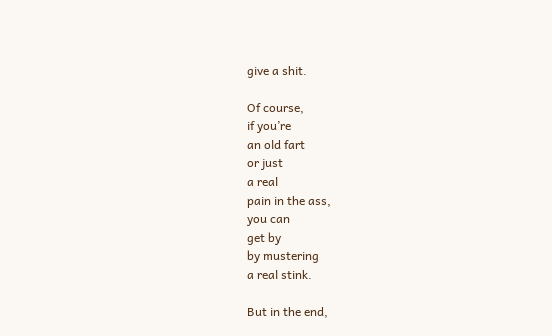give a shit.

Of course,
if you’re
an old fart
or just
a real
pain in the ass,
you can
get by
by mustering
a real stink.

But in the end,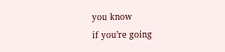you know
if you’re going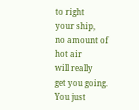to right
your ship,
no amount of
hot air
will really
get you going.
You just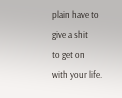plain have to
give a shit
to get on
with your life.